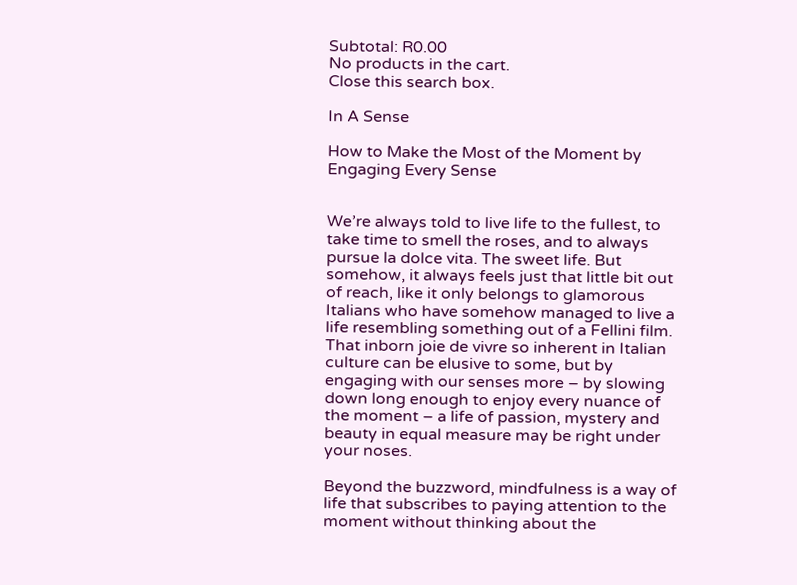Subtotal: R0.00
No products in the cart.
Close this search box.

In A Sense

How to Make the Most of the Moment by Engaging Every Sense


We’re always told to live life to the fullest, to take time to smell the roses, and to always pursue la dolce vita. The sweet life. But somehow, it always feels just that little bit out of reach, like it only belongs to glamorous Italians who have somehow managed to live a life resembling something out of a Fellini film. That inborn joie de vivre so inherent in Italian culture can be elusive to some, but by engaging with our senses more – by slowing down long enough to enjoy every nuance of the moment – a life of passion, mystery and beauty in equal measure may be right under your noses.

Beyond the buzzword, mindfulness is a way of life that subscribes to paying attention to the moment without thinking about the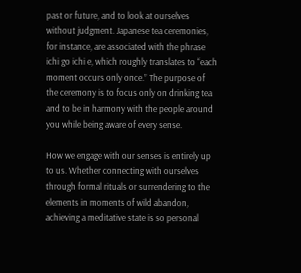past or future, and to look at ourselves without judgment. Japanese tea ceremonies, for instance, are associated with the phrase ichi go ichi e, which roughly translates to “each moment occurs only once.” The purpose of the ceremony is to focus only on drinking tea and to be in harmony with the people around you while being aware of every sense.

How we engage with our senses is entirely up to us. Whether connecting with ourselves through formal rituals or surrendering to the elements in moments of wild abandon, achieving a meditative state is so personal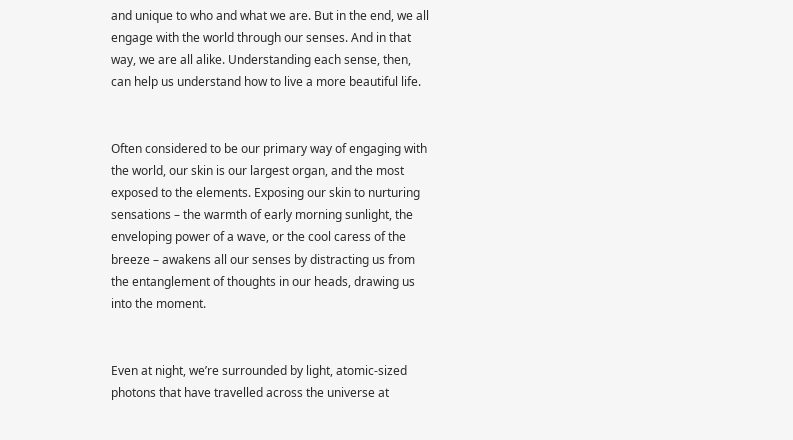and unique to who and what we are. But in the end, we all engage with the world through our senses. And in that way, we are all alike. Understanding each sense, then, can help us understand how to live a more beautiful life.


Often considered to be our primary way of engaging with the world, our skin is our largest organ, and the most exposed to the elements. Exposing our skin to nurturing sensations – the warmth of early morning sunlight, the enveloping power of a wave, or the cool caress of the breeze – awakens all our senses by distracting us from the entanglement of thoughts in our heads, drawing us into the moment.


Even at night, we’re surrounded by light, atomic-sized photons that have travelled across the universe at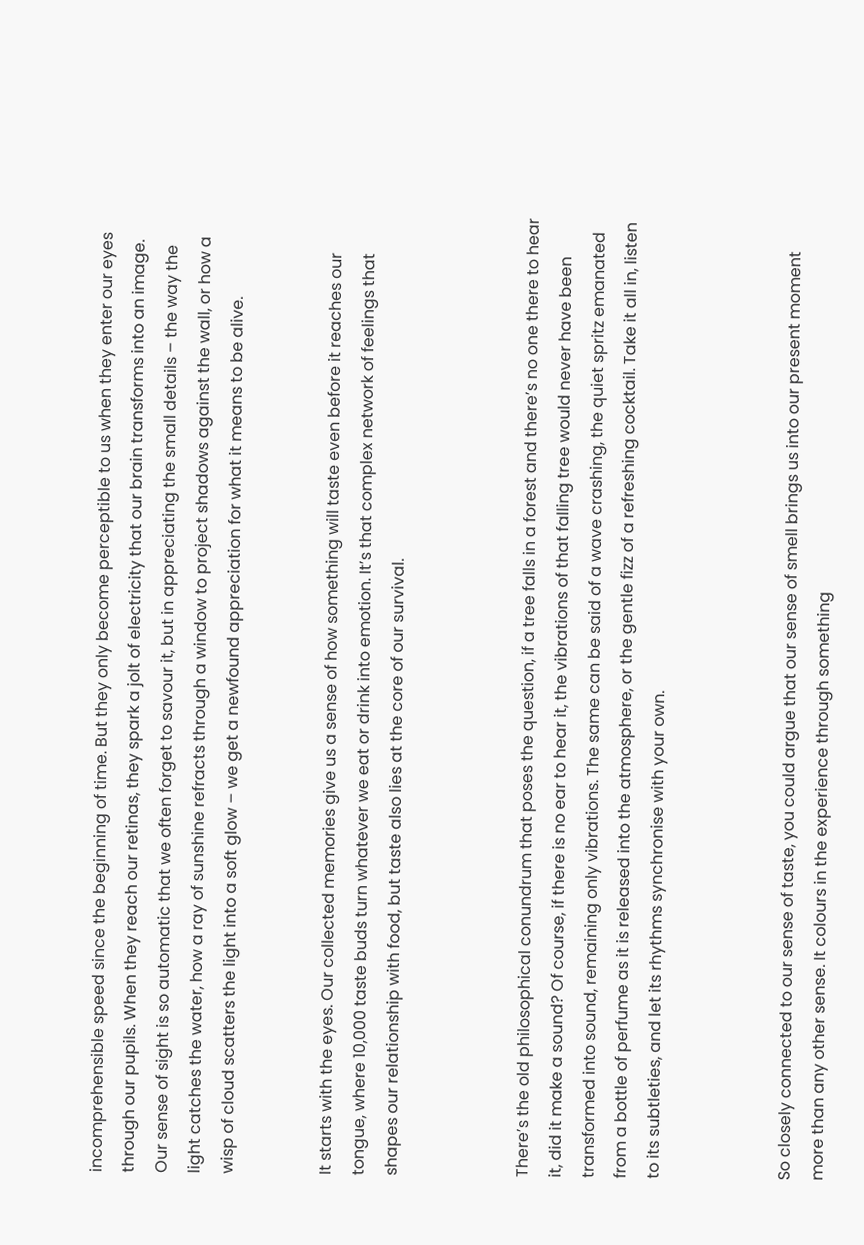incomprehensible speed since the beginning of time. But they only become perceptible to us when they enter our eyes through our pupils. When they reach our retinas, they spark a jolt of electricity that our brain transforms into an image. Our sense of sight is so automatic that we often forget to savour it, but in appreciating the small details – the way the light catches the water, how a ray of sunshine refracts through a window to project shadows against the wall, or how a wisp of cloud scatters the light into a soft glow – we get a newfound appreciation for what it means to be alive.


It starts with the eyes. Our collected memories give us a sense of how something will taste even before it reaches our tongue, where 10,000 taste buds turn whatever we eat or drink into emotion. It’s that complex network of feelings that shapes our relationship with food, but taste also lies at the core of our survival.



There’s the old philosophical conundrum that poses the question, if a tree falls in a forest and there’s no one there to hear it, did it make a sound? Of course, if there is no ear to hear it, the vibrations of that falling tree would never have been transformed into sound, remaining only vibrations. The same can be said of a wave crashing, the quiet spritz emanated from a bottle of perfume as it is released into the atmosphere, or the gentle fizz of a refreshing cocktail. Take it all in, listen to its subtleties, and let its rhythms synchronise with your own.



So closely connected to our sense of taste, you could argue that our sense of smell brings us into our present moment more than any other sense. It colours in the experience through something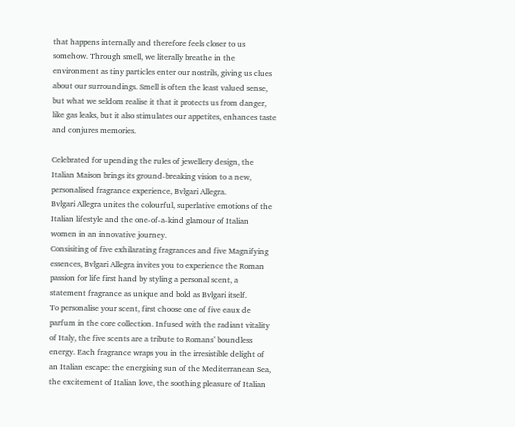that happens internally and therefore feels closer to us somehow. Through smell, we literally breathe in the environment as tiny particles enter our nostrils, giving us clues about our surroundings. Smell is often the least valued sense, but what we seldom realise it that it protects us from danger, like gas leaks, but it also stimulates our appetites, enhances taste and conjures memories.

Celebrated for upending the rules of jewellery design, the Italian Maison brings its ground-breaking vision to a new, personalised fragrance experience, Bvlgari Allegra.
Bvlgari Allegra unites the colourful, superlative emotions of the Italian lifestyle and the one-of-a-kind glamour of Italian women in an innovative journey.
Consisiting of five exhilarating fragrances and five Magnifying essences, Bvlgari Allegra invites you to experience the Roman passion for life first hand by styling a personal scent, a statement fragrance as unique and bold as Bvlgari itself.
To personalise your scent, first choose one of five eaux de parfum in the core collection. Infused with the radiant vitality of Italy, the five scents are a tribute to Romans’ boundless energy. Each fragrance wraps you in the irresistible delight of an Italian escape: the energising sun of the Mediterranean Sea, the excitement of Italian love, the soothing pleasure of Italian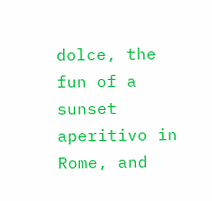dolce, the fun of a sunset aperitivo in Rome, and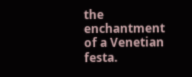the enchantment of a Venetian festa.